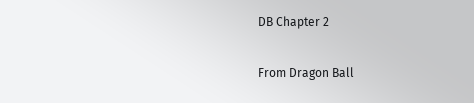DB Chapter 2

From Dragon Ball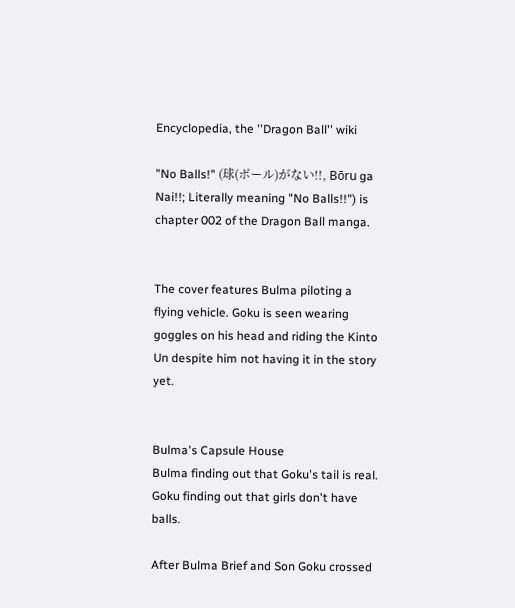Encyclopedia, the ''Dragon Ball'' wiki

"No Balls!" (球(ボール)がない!!, Bōru ga Nai!!; Literally meaning "No Balls!!") is chapter 002 of the Dragon Ball manga.


The cover features Bulma piloting a flying vehicle. Goku is seen wearing goggles on his head and riding the Kinto Un despite him not having it in the story yet.


Bulma's Capsule House
Bulma finding out that Goku's tail is real.
Goku finding out that girls don't have balls.

After Bulma Brief and Son Goku crossed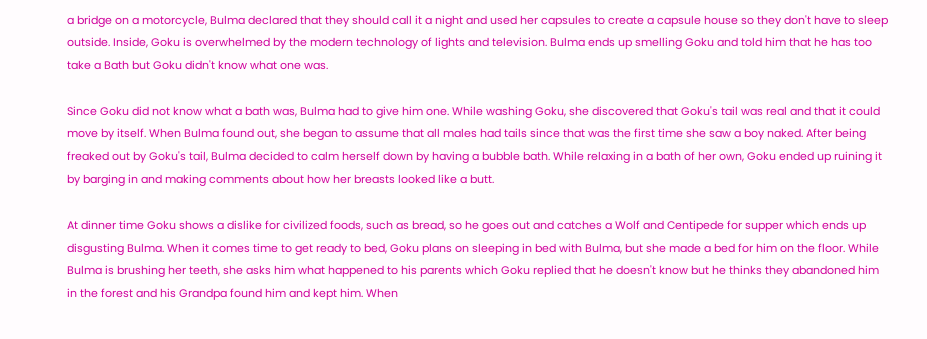a bridge on a motorcycle, Bulma declared that they should call it a night and used her capsules to create a capsule house so they don't have to sleep outside. Inside, Goku is overwhelmed by the modern technology of lights and television. Bulma ends up smelling Goku and told him that he has too take a Bath but Goku didn't know what one was.

Since Goku did not know what a bath was, Bulma had to give him one. While washing Goku, she discovered that Goku's tail was real and that it could move by itself. When Bulma found out, she began to assume that all males had tails since that was the first time she saw a boy naked. After being freaked out by Goku's tail, Bulma decided to calm herself down by having a bubble bath. While relaxing in a bath of her own, Goku ended up ruining it by barging in and making comments about how her breasts looked like a butt.

At dinner time Goku shows a dislike for civilized foods, such as bread, so he goes out and catches a Wolf and Centipede for supper which ends up disgusting Bulma. When it comes time to get ready to bed, Goku plans on sleeping in bed with Bulma, but she made a bed for him on the floor. While Bulma is brushing her teeth, she asks him what happened to his parents which Goku replied that he doesn't know but he thinks they abandoned him in the forest and his Grandpa found him and kept him. When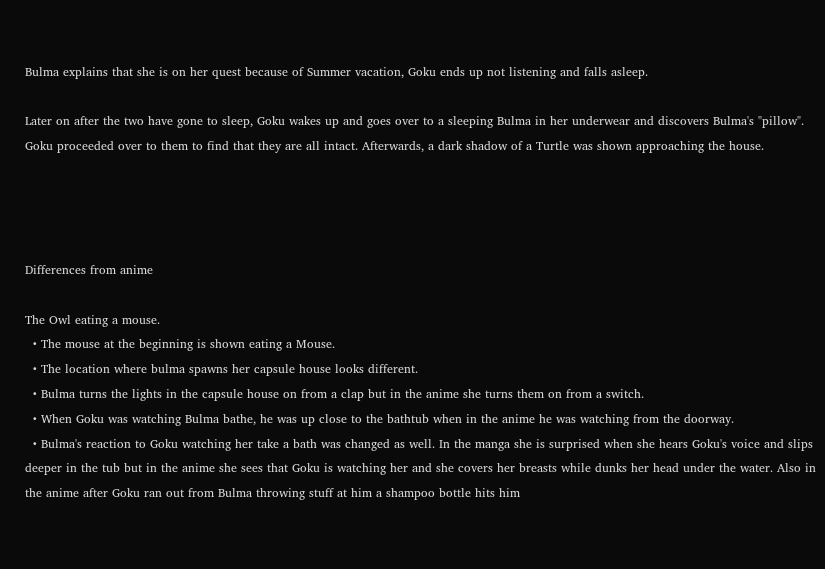Bulma explains that she is on her quest because of Summer vacation, Goku ends up not listening and falls asleep.

Later on after the two have gone to sleep, Goku wakes up and goes over to a sleeping Bulma in her underwear and discovers Bulma's "pillow". Goku proceeded over to them to find that they are all intact. Afterwards, a dark shadow of a Turtle was shown approaching the house.




Differences from anime

The Owl eating a mouse.
  • The mouse at the beginning is shown eating a Mouse.
  • The location where bulma spawns her capsule house looks different.
  • Bulma turns the lights in the capsule house on from a clap but in the anime she turns them on from a switch.
  • When Goku was watching Bulma bathe, he was up close to the bathtub when in the anime he was watching from the doorway.
  • Bulma's reaction to Goku watching her take a bath was changed as well. In the manga she is surprised when she hears Goku's voice and slips deeper in the tub but in the anime she sees that Goku is watching her and she covers her breasts while dunks her head under the water. Also in the anime after Goku ran out from Bulma throwing stuff at him a shampoo bottle hits him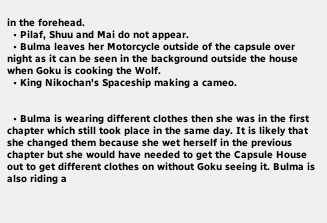in the forehead.
  • Pilaf, Shuu and Mai do not appear.
  • Bulma leaves her Motorcycle outside of the capsule over night as it can be seen in the background outside the house when Goku is cooking the Wolf.
  • King Nikochan's Spaceship making a cameo.


  • Bulma is wearing different clothes then she was in the first chapter which still took place in the same day. It is likely that she changed them because she wet herself in the previous chapter but she would have needed to get the Capsule House out to get different clothes on without Goku seeing it. Bulma is also riding a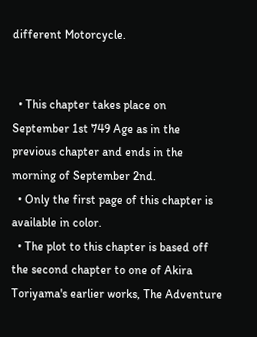different Motorcycle.


  • This chapter takes place on September 1st 749 Age as in the previous chapter and ends in the morning of September 2nd.
  • Only the first page of this chapter is available in color.
  • The plot to this chapter is based off the second chapter to one of Akira Toriyama's earlier works, The Adventure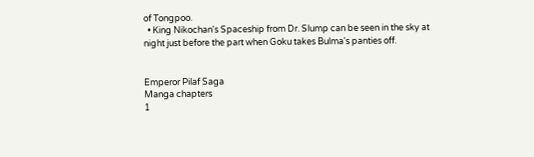of Tongpoo.
  • King Nikochan's Spaceship from Dr. Slump can be seen in the sky at night just before the part when Goku takes Bulma's panties off.


Emperor Pilaf Saga
Manga chapters
1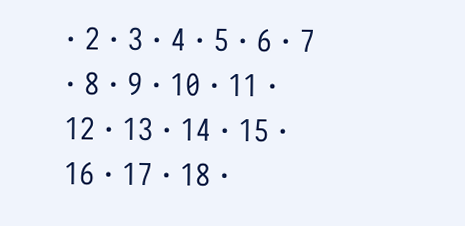· 2 · 3 · 4 · 5 · 6 · 7 · 8 · 9 · 10 · 11 · 12 · 13 · 14 · 15 · 16 · 17 · 18 ·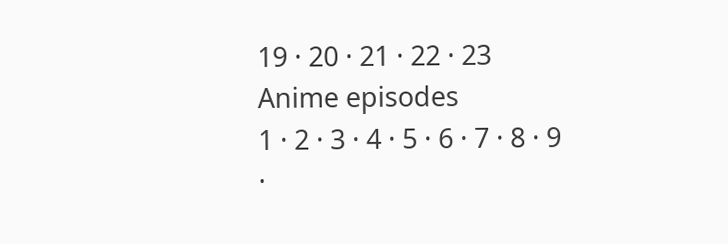19 · 20 · 21 · 22 · 23
Anime episodes
1 · 2 · 3 · 4 · 5 · 6 · 7 · 8 · 9 ·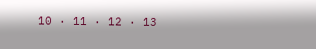10 · 11 · 12 · 13